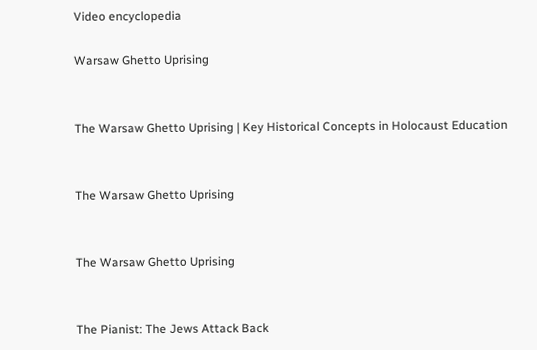Video encyclopedia

Warsaw Ghetto Uprising


The Warsaw Ghetto Uprising | Key Historical Concepts in Holocaust Education


The Warsaw Ghetto Uprising


The Warsaw Ghetto Uprising


The Pianist: The Jews Attack Back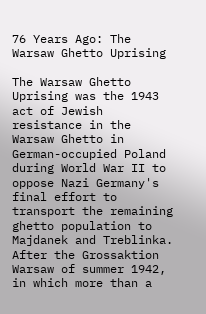76 Years Ago: The Warsaw Ghetto Uprising

The Warsaw Ghetto Uprising was the 1943 act of Jewish resistance in the Warsaw Ghetto in German-occupied Poland during World War II to oppose Nazi Germany's final effort to transport the remaining ghetto population to Majdanek and Treblinka. After the Grossaktion Warsaw of summer 1942, in which more than a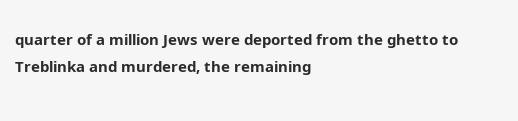quarter of a million Jews were deported from the ghetto to Treblinka and murdered, the remaining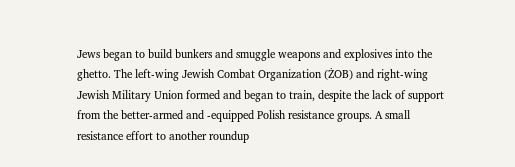Jews began to build bunkers and smuggle weapons and explosives into the ghetto. The left-wing Jewish Combat Organization (ŻOB) and right-wing Jewish Military Union formed and began to train, despite the lack of support from the better-armed and -equipped Polish resistance groups. A small resistance effort to another roundup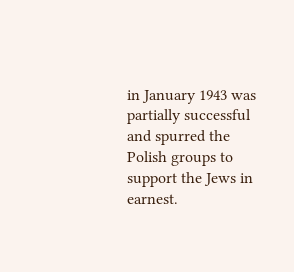in January 1943 was partially successful and spurred the Polish groups to support the Jews in earnest.